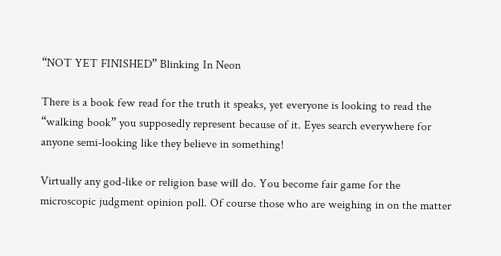“NOT YET FINISHED” Blinking In Neon

There is a book few read for the truth it speaks, yet everyone is looking to read the “walking book” you supposedly represent because of it. Eyes search everywhere for anyone semi-looking like they believe in something!

Virtually any god-like or religion base will do. You become fair game for the microscopic judgment opinion poll. Of course those who are weighing in on the matter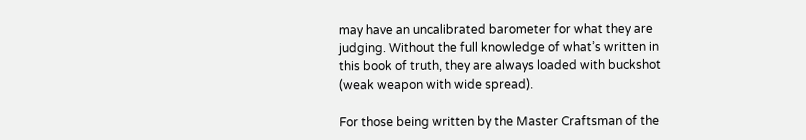may have an uncalibrated barometer for what they are judging. Without the full knowledge of what’s written in this book of truth, they are always loaded with buckshot (weak weapon with wide spread).

For those being written by the Master Craftsman of the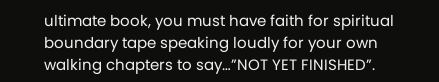ultimate book, you must have faith for spiritual boundary tape speaking loudly for your own walking chapters to say…”NOT YET FINISHED”.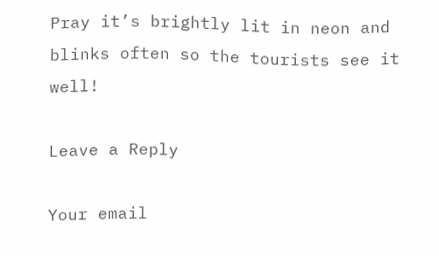Pray it’s brightly lit in neon and blinks often so the tourists see it well!

Leave a Reply

Your email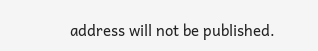address will not be published.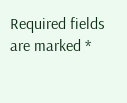Required fields are marked *